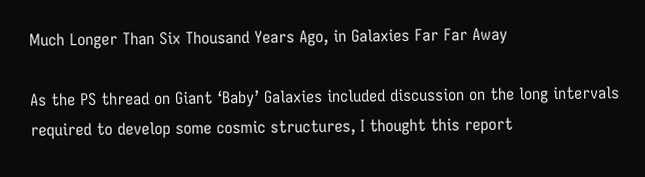Much Longer Than Six Thousand Years Ago, in Galaxies Far Far Away

As the PS thread on Giant ‘Baby’ Galaxies included discussion on the long intervals required to develop some cosmic structures, I thought this report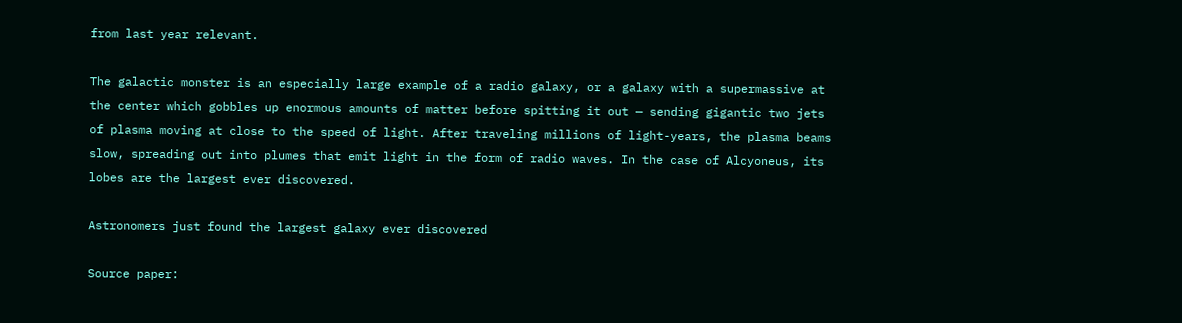from last year relevant.

The galactic monster is an especially large example of a radio galaxy, or a galaxy with a supermassive at the center which gobbles up enormous amounts of matter before spitting it out — sending gigantic two jets of plasma moving at close to the speed of light. After traveling millions of light-years, the plasma beams slow, spreading out into plumes that emit light in the form of radio waves. In the case of Alcyoneus, its lobes are the largest ever discovered.

Astronomers just found the largest galaxy ever discovered

Source paper: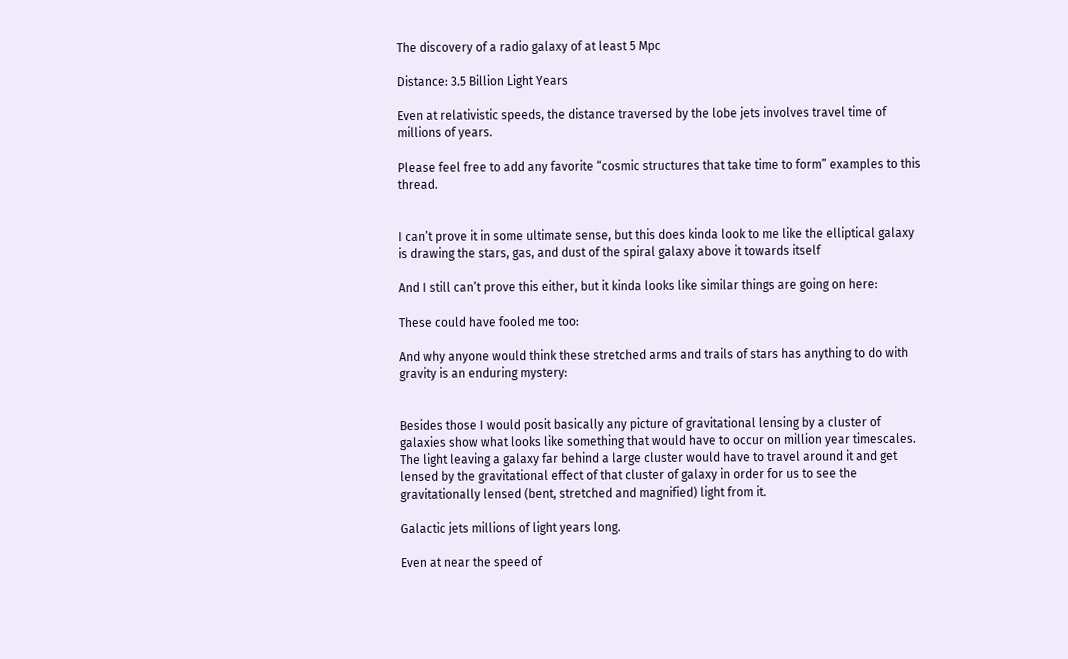The discovery of a radio galaxy of at least 5 Mpc

Distance: 3.5 Billion Light Years

Even at relativistic speeds, the distance traversed by the lobe jets involves travel time of millions of years.

Please feel free to add any favorite “cosmic structures that take time to form” examples to this thread.


I can’t prove it in some ultimate sense, but this does kinda look to me like the elliptical galaxy is drawing the stars, gas, and dust of the spiral galaxy above it towards itself

And I still can’t prove this either, but it kinda looks like similar things are going on here:

These could have fooled me too:

And why anyone would think these stretched arms and trails of stars has anything to do with gravity is an enduring mystery:


Besides those I would posit basically any picture of gravitational lensing by a cluster of galaxies show what looks like something that would have to occur on million year timescales. The light leaving a galaxy far behind a large cluster would have to travel around it and get lensed by the gravitational effect of that cluster of galaxy in order for us to see the gravitationally lensed (bent, stretched and magnified) light from it.

Galactic jets millions of light years long.

Even at near the speed of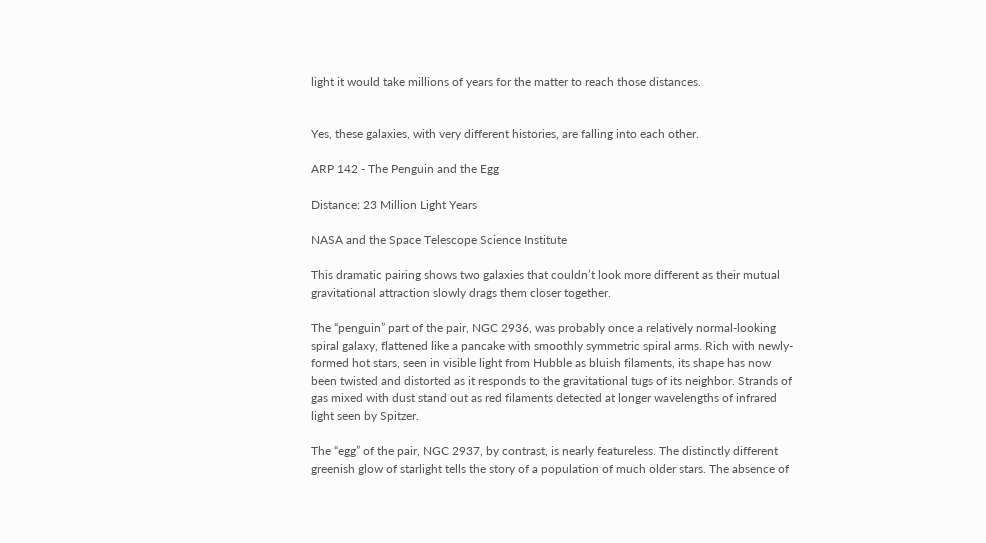light it would take millions of years for the matter to reach those distances.


Yes, these galaxies, with very different histories, are falling into each other.

ARP 142 - The Penguin and the Egg

Distance: 23 Million Light Years

NASA and the Space Telescope Science Institute

This dramatic pairing shows two galaxies that couldn’t look more different as their mutual gravitational attraction slowly drags them closer together.

The “penguin” part of the pair, NGC 2936, was probably once a relatively normal-looking spiral galaxy, flattened like a pancake with smoothly symmetric spiral arms. Rich with newly-formed hot stars, seen in visible light from Hubble as bluish filaments, its shape has now been twisted and distorted as it responds to the gravitational tugs of its neighbor. Strands of gas mixed with dust stand out as red filaments detected at longer wavelengths of infrared light seen by Spitzer.

The “egg” of the pair, NGC 2937, by contrast, is nearly featureless. The distinctly different greenish glow of starlight tells the story of a population of much older stars. The absence of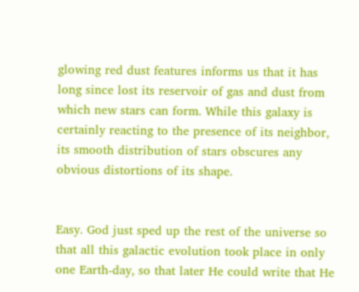glowing red dust features informs us that it has long since lost its reservoir of gas and dust from which new stars can form. While this galaxy is certainly reacting to the presence of its neighbor, its smooth distribution of stars obscures any obvious distortions of its shape.


Easy. God just sped up the rest of the universe so that all this galactic evolution took place in only one Earth-day, so that later He could write that He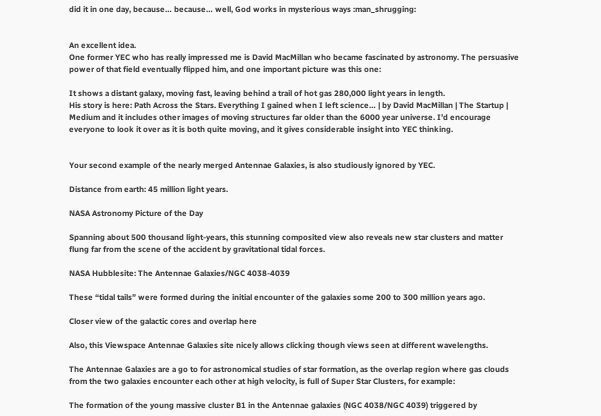did it in one day, because… because… well, God works in mysterious ways :man_shrugging:


An excellent idea.
One former YEC who has really impressed me is David MacMillan who became fascinated by astronomy. The persuasive power of that field eventually flipped him, and one important picture was this one:

It shows a distant galaxy, moving fast, leaving behind a trail of hot gas 280,000 light years in length.
His story is here: Path Across the Stars. Everything I gained when I left science… | by David MacMillan | The Startup | Medium and it includes other images of moving structures far older than the 6000 year universe. I’d encourage everyone to look it over as it is both quite moving, and it gives considerable insight into YEC thinking.


Your second example of the nearly merged Antennae Galaxies, is also studiously ignored by YEC.

Distance from earth: 45 million light years.

NASA Astronomy Picture of the Day

Spanning about 500 thousand light-years, this stunning composited view also reveals new star clusters and matter flung far from the scene of the accident by gravitational tidal forces.

NASA Hubblesite: The Antennae Galaxies/NGC 4038-4039

These “tidal tails” were formed during the initial encounter of the galaxies some 200 to 300 million years ago.

Closer view of the galactic cores and overlap here

Also, this Viewspace Antennae Galaxies site nicely allows clicking though views seen at different wavelengths.

The Antennae Galaxies are a go to for astronomical studies of star formation, as the overlap region where gas clouds from the two galaxies encounter each other at high velocity, is full of Super Star Clusters, for example:

The formation of the young massive cluster B1 in the Antennae galaxies (NGC 4038/NGC 4039) triggered by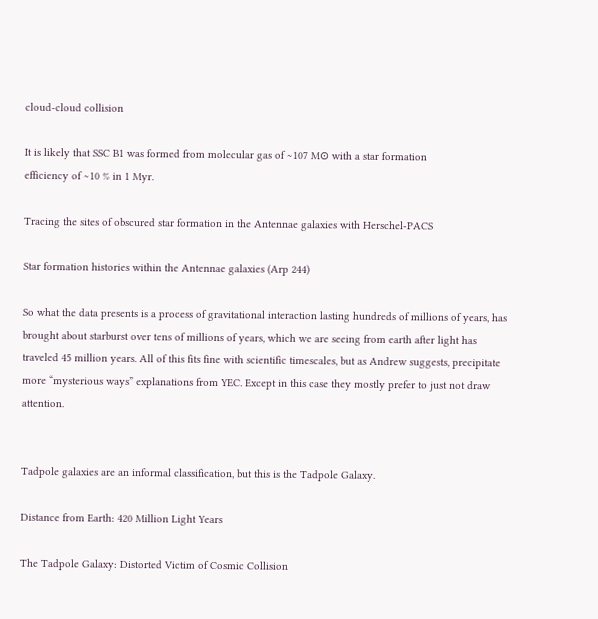cloud-cloud collision

It is likely that SSC B1 was formed from molecular gas of ∼107 M⊙ with a star formation
efficiency of ∼10 % in 1 Myr.

Tracing the sites of obscured star formation in the Antennae galaxies with Herschel-PACS

Star formation histories within the Antennae galaxies (Arp 244)

So what the data presents is a process of gravitational interaction lasting hundreds of millions of years, has brought about starburst over tens of millions of years, which we are seeing from earth after light has traveled 45 million years. All of this fits fine with scientific timescales, but as Andrew suggests, precipitate more “mysterious ways” explanations from YEC. Except in this case they mostly prefer to just not draw attention.


Tadpole galaxies are an informal classification, but this is the Tadpole Galaxy.

Distance from Earth: 420 Million Light Years

The Tadpole Galaxy: Distorted Victim of Cosmic Collision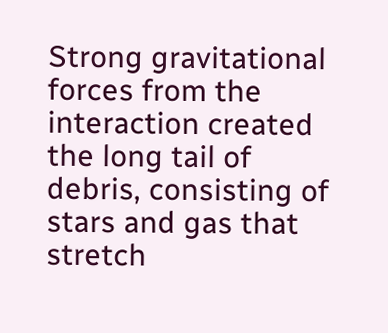Strong gravitational forces from the interaction created the long tail of debris, consisting of stars and gas that stretch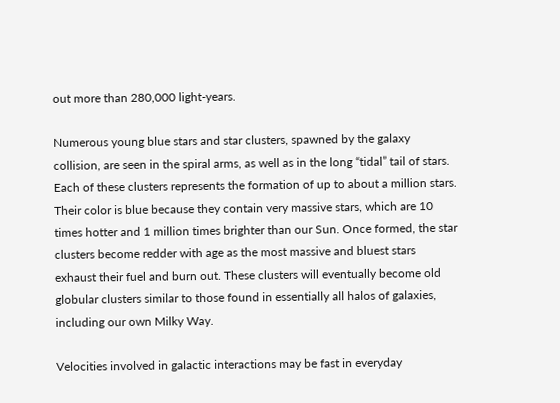out more than 280,000 light-years.

Numerous young blue stars and star clusters, spawned by the galaxy collision, are seen in the spiral arms, as well as in the long “tidal” tail of stars. Each of these clusters represents the formation of up to about a million stars. Their color is blue because they contain very massive stars, which are 10 times hotter and 1 million times brighter than our Sun. Once formed, the star clusters become redder with age as the most massive and bluest stars exhaust their fuel and burn out. These clusters will eventually become old globular clusters similar to those found in essentially all halos of galaxies, including our own Milky Way.

Velocities involved in galactic interactions may be fast in everyday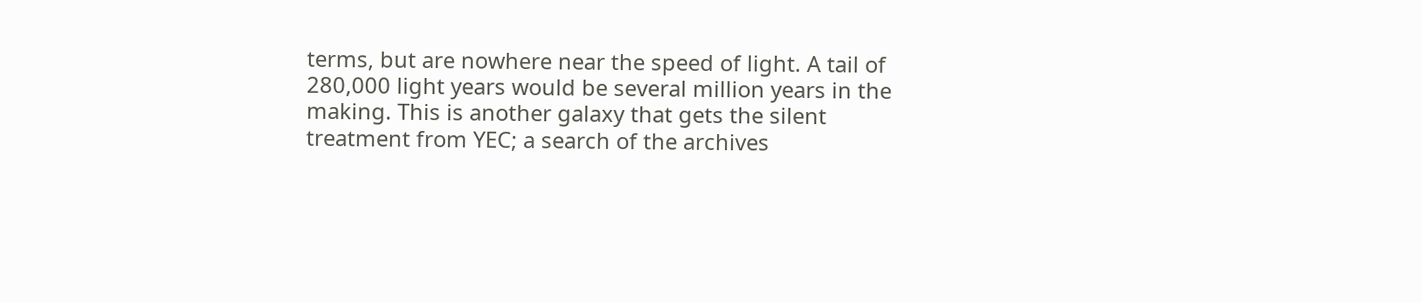terms, but are nowhere near the speed of light. A tail of 280,000 light years would be several million years in the making. This is another galaxy that gets the silent treatment from YEC; a search of the archives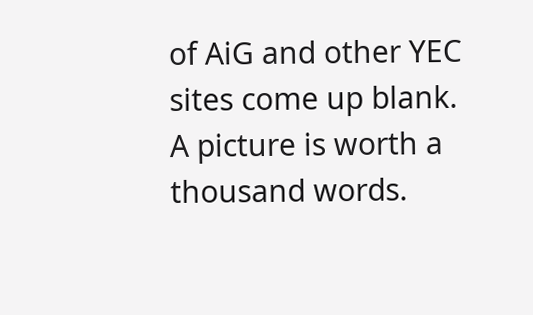of AiG and other YEC sites come up blank. A picture is worth a thousand words.